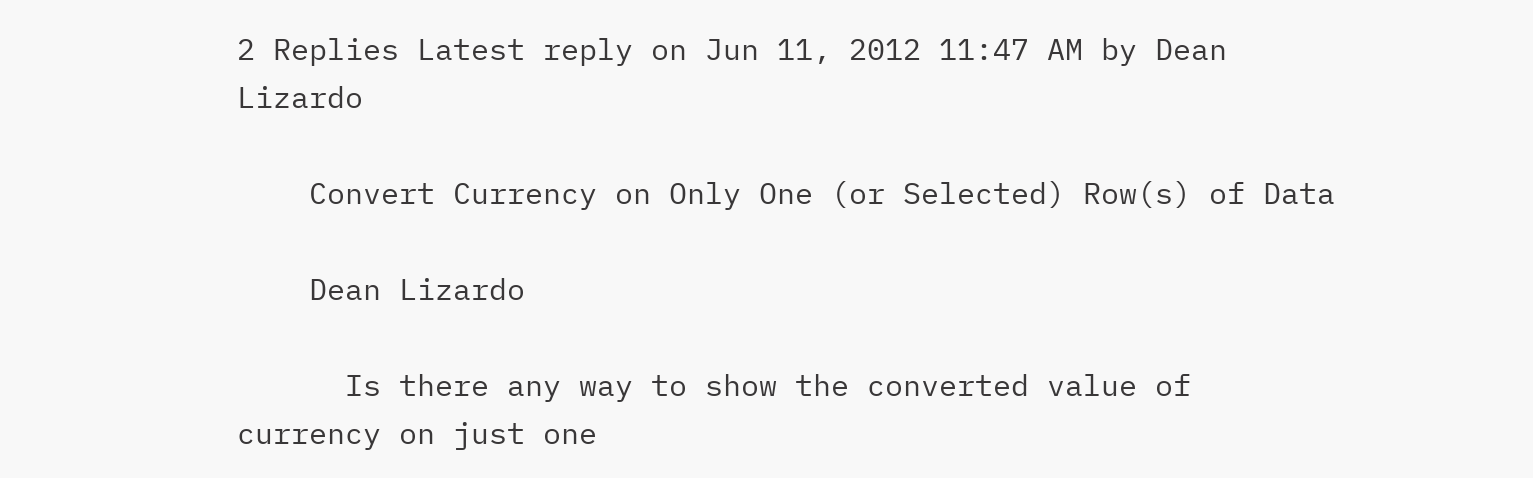2 Replies Latest reply on Jun 11, 2012 11:47 AM by Dean Lizardo

    Convert Currency on Only One (or Selected) Row(s) of Data

    Dean Lizardo

      Is there any way to show the converted value of currency on just one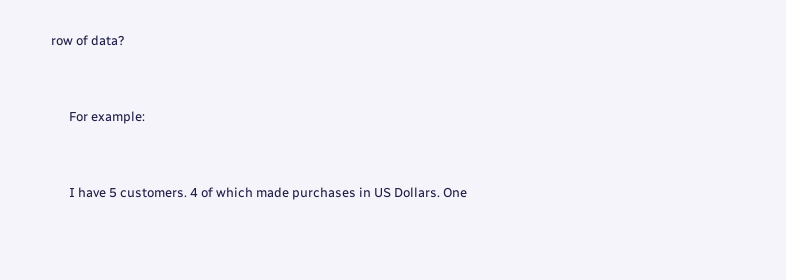row of data?


      For example:


      I have 5 customers. 4 of which made purchases in US Dollars. One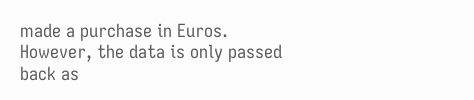made a purchase in Euros. However, the data is only passed back as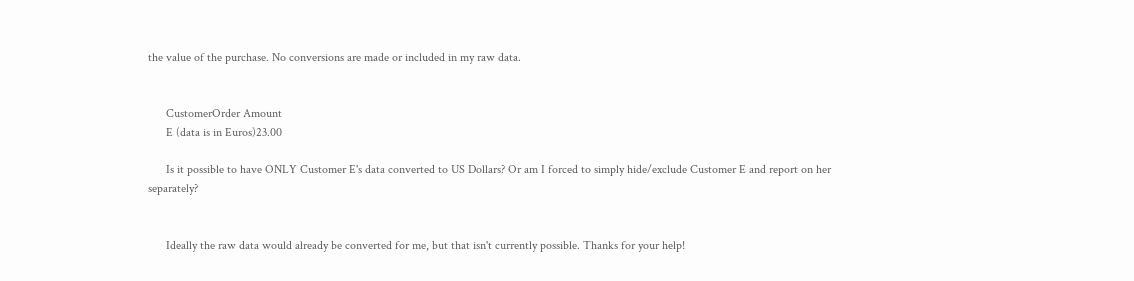the value of the purchase. No conversions are made or included in my raw data.


      CustomerOrder Amount
      E (data is in Euros)23.00

      Is it possible to have ONLY Customer E's data converted to US Dollars? Or am I forced to simply hide/exclude Customer E and report on her separately?


      Ideally the raw data would already be converted for me, but that isn't currently possible. Thanks for your help!